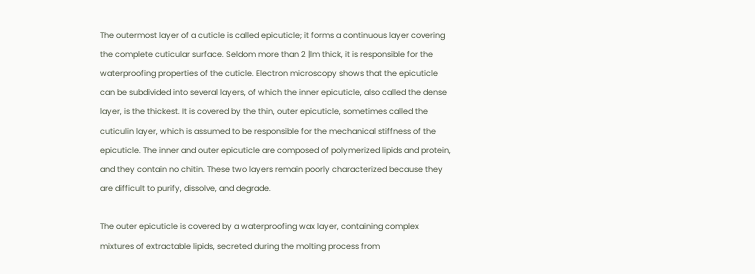The outermost layer of a cuticle is called epicuticle; it forms a continuous layer covering the complete cuticular surface. Seldom more than 2 |lm thick, it is responsible for the waterproofing properties of the cuticle. Electron microscopy shows that the epicuticle can be subdivided into several layers, of which the inner epicuticle, also called the dense layer, is the thickest. It is covered by the thin, outer epicuticle, sometimes called the cuticulin layer, which is assumed to be responsible for the mechanical stiffness of the epicuticle. The inner and outer epicuticle are composed of polymerized lipids and protein, and they contain no chitin. These two layers remain poorly characterized because they are difficult to purify, dissolve, and degrade.

The outer epicuticle is covered by a waterproofing wax layer, containing complex mixtures of extractable lipids, secreted during the molting process from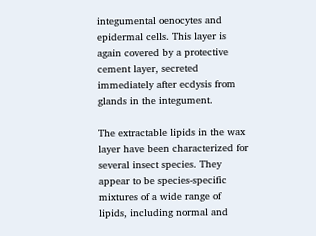integumental oenocytes and epidermal cells. This layer is again covered by a protective cement layer, secreted immediately after ecdysis from glands in the integument.

The extractable lipids in the wax layer have been characterized for several insect species. They appear to be species-specific mixtures of a wide range of lipids, including normal and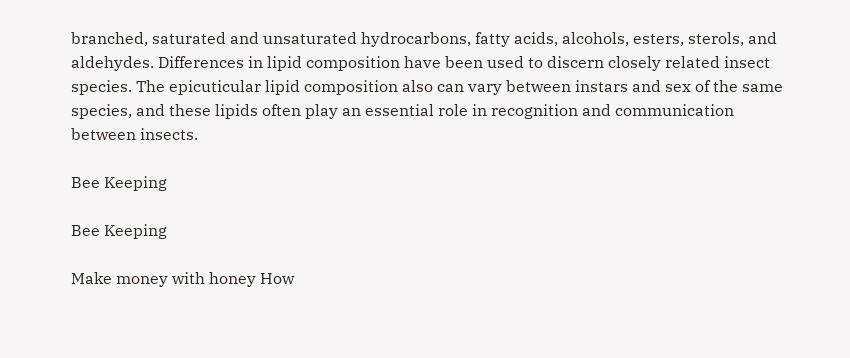branched, saturated and unsaturated hydrocarbons, fatty acids, alcohols, esters, sterols, and aldehydes. Differences in lipid composition have been used to discern closely related insect species. The epicuticular lipid composition also can vary between instars and sex of the same species, and these lipids often play an essential role in recognition and communication between insects.

Bee Keeping

Bee Keeping

Make money with honey How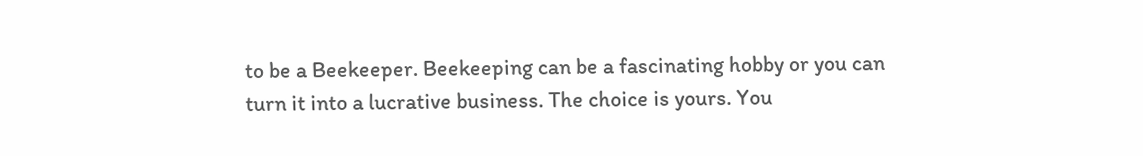to be a Beekeeper. Beekeeping can be a fascinating hobby or you can turn it into a lucrative business. The choice is yours. You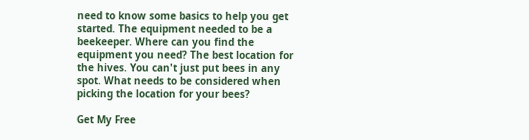need to know some basics to help you get started. The equipment needed to be a beekeeper. Where can you find the equipment you need? The best location for the hives. You can't just put bees in any spot. What needs to be considered when picking the location for your bees?

Get My Free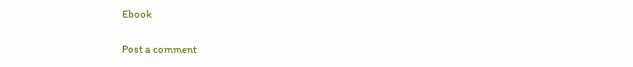Ebook

Post a comment